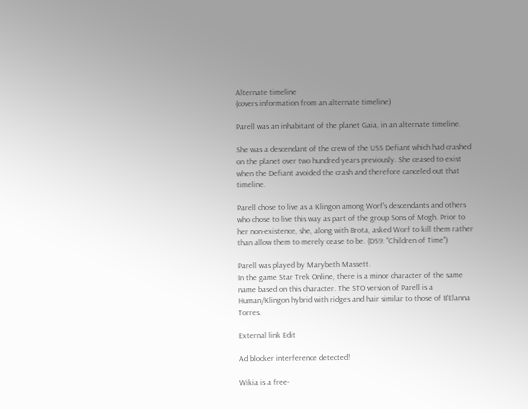Alternate timeline
(covers information from an alternate timeline)

Parell was an inhabitant of the planet Gaia, in an alternate timeline.

She was a descendant of the crew of the USS Defiant which had crashed on the planet over two hundred years previously. She ceased to exist when the Defiant avoided the crash and therefore canceled out that timeline.

Parell chose to live as a Klingon among Worf's descendants and others who chose to live this way as part of the group Sons of Mogh. Prior to her non-existence, she, along with Brota, asked Worf to kill them rather than allow them to merely cease to be. (DS9: "Children of Time")

Parell was played by Marybeth Massett.
In the game Star Trek Online, there is a minor character of the same name based on this character. The STO version of Parell is a Human/Klingon hybrid with ridges and hair similar to those of B'Elanna Torres.

External link Edit

Ad blocker interference detected!

Wikia is a free-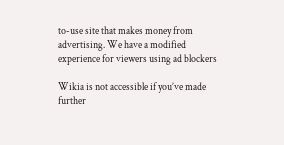to-use site that makes money from advertising. We have a modified experience for viewers using ad blockers

Wikia is not accessible if you’ve made further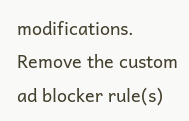modifications. Remove the custom ad blocker rule(s)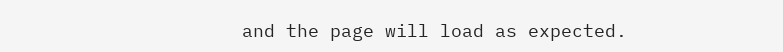and the page will load as expected.